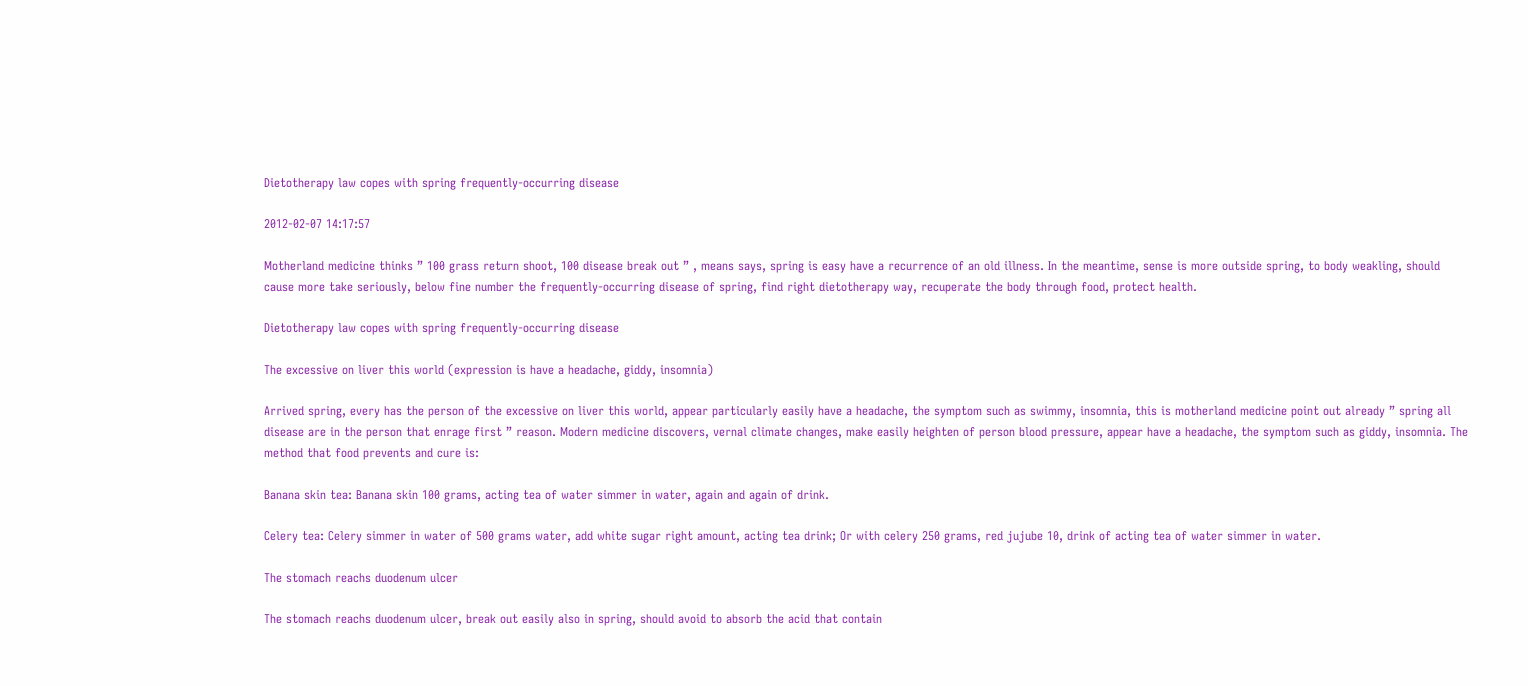Dietotherapy law copes with spring frequently-occurring disease

2012-02-07 14:17:57

Motherland medicine thinks ” 100 grass return shoot, 100 disease break out ” , means says, spring is easy have a recurrence of an old illness. In the meantime, sense is more outside spring, to body weakling, should cause more take seriously, below fine number the frequently-occurring disease of spring, find right dietotherapy way, recuperate the body through food, protect health.

Dietotherapy law copes with spring frequently-occurring disease

The excessive on liver this world (expression is have a headache, giddy, insomnia)

Arrived spring, every has the person of the excessive on liver this world, appear particularly easily have a headache, the symptom such as swimmy, insomnia, this is motherland medicine point out already ” spring all disease are in the person that enrage first ” reason. Modern medicine discovers, vernal climate changes, make easily heighten of person blood pressure, appear have a headache, the symptom such as giddy, insomnia. The method that food prevents and cure is:

Banana skin tea: Banana skin 100 grams, acting tea of water simmer in water, again and again of drink.

Celery tea: Celery simmer in water of 500 grams water, add white sugar right amount, acting tea drink; Or with celery 250 grams, red jujube 10, drink of acting tea of water simmer in water.

The stomach reachs duodenum ulcer

The stomach reachs duodenum ulcer, break out easily also in spring, should avoid to absorb the acid that contain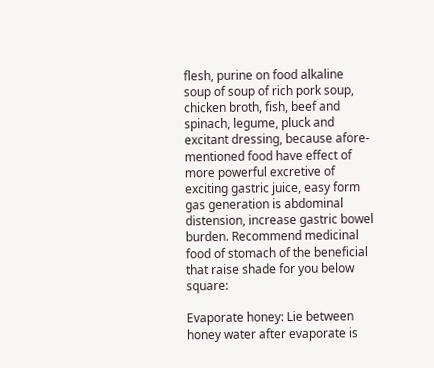flesh, purine on food alkaline soup of soup of rich pork soup, chicken broth, fish, beef and spinach, legume, pluck and excitant dressing, because afore-mentioned food have effect of more powerful excretive of exciting gastric juice, easy form gas generation is abdominal distension, increase gastric bowel burden. Recommend medicinal food of stomach of the beneficial that raise shade for you below square:

Evaporate honey: Lie between honey water after evaporate is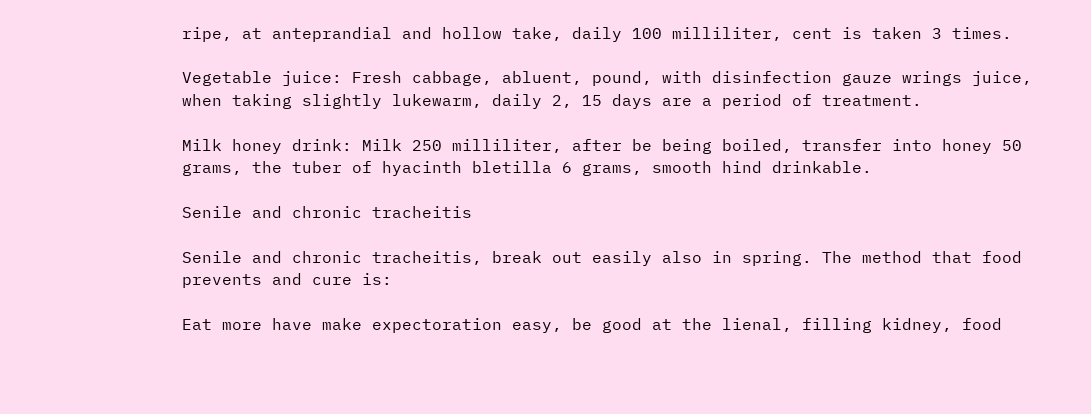ripe, at anteprandial and hollow take, daily 100 milliliter, cent is taken 3 times.

Vegetable juice: Fresh cabbage, abluent, pound, with disinfection gauze wrings juice, when taking slightly lukewarm, daily 2, 15 days are a period of treatment.

Milk honey drink: Milk 250 milliliter, after be being boiled, transfer into honey 50 grams, the tuber of hyacinth bletilla 6 grams, smooth hind drinkable.

Senile and chronic tracheitis

Senile and chronic tracheitis, break out easily also in spring. The method that food prevents and cure is:

Eat more have make expectoration easy, be good at the lienal, filling kidney, food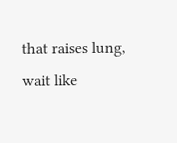that raises lung, wait like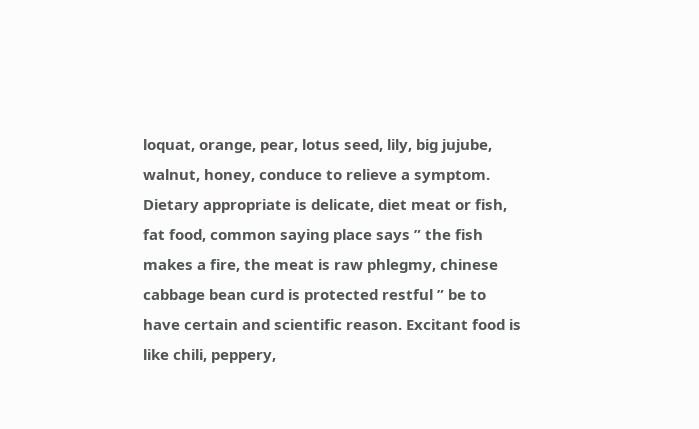loquat, orange, pear, lotus seed, lily, big jujube, walnut, honey, conduce to relieve a symptom. Dietary appropriate is delicate, diet meat or fish, fat food, common saying place says ” the fish makes a fire, the meat is raw phlegmy, chinese cabbage bean curd is protected restful ” be to have certain and scientific reason. Excitant food is like chili, peppery,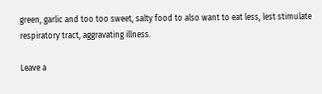green, garlic and too too sweet, salty food to also want to eat less, lest stimulate respiratory tract, aggravating illness.

Leave a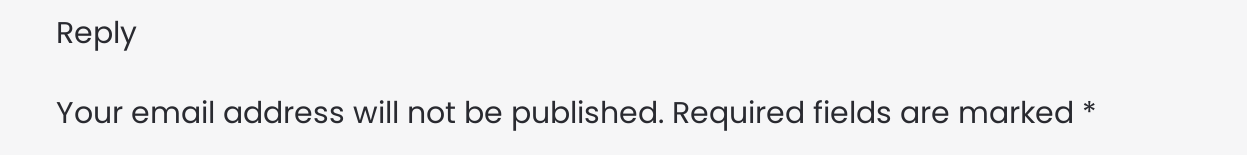Reply

Your email address will not be published. Required fields are marked *